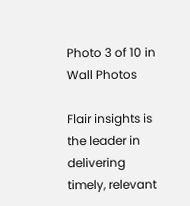Photo 3 of 10 in Wall Photos

Flair insights is the leader in delivering timely, relevant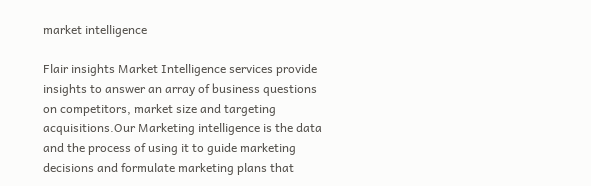market intelligence

Flair insights Market Intelligence services provide insights to answer an array of business questions on competitors, market size and targeting acquisitions.Our Marketing intelligence is the data and the process of using it to guide marketing decisions and formulate marketing plans that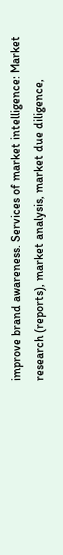improve brand awareness. Services of market intelligence: Market research (reports), market analysis, market due diligence,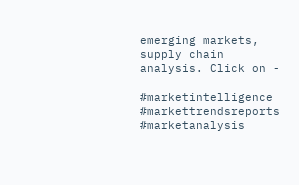emerging markets, supply chain analysis. Click on -

#marketintelligence #markettrendsreports #marketanalysis